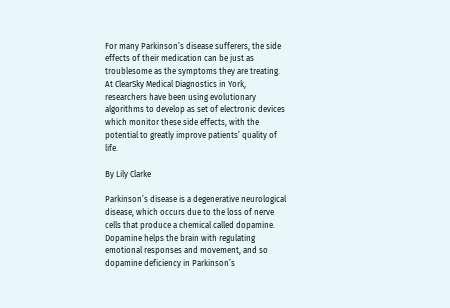For many Parkinson’s disease sufferers, the side effects of their medication can be just as troublesome as the symptoms they are treating. At ClearSky Medical Diagnostics in York, researchers have been using evolutionary algorithms to develop as set of electronic devices which monitor these side effects, with the potential to greatly improve patients’ quality of life.

By Lily Clarke

Parkinson’s disease is a degenerative neurological disease, which occurs due to the loss of nerve cells that produce a chemical called dopamine. Dopamine helps the brain with regulating emotional responses and movement, and so dopamine deficiency in Parkinson’s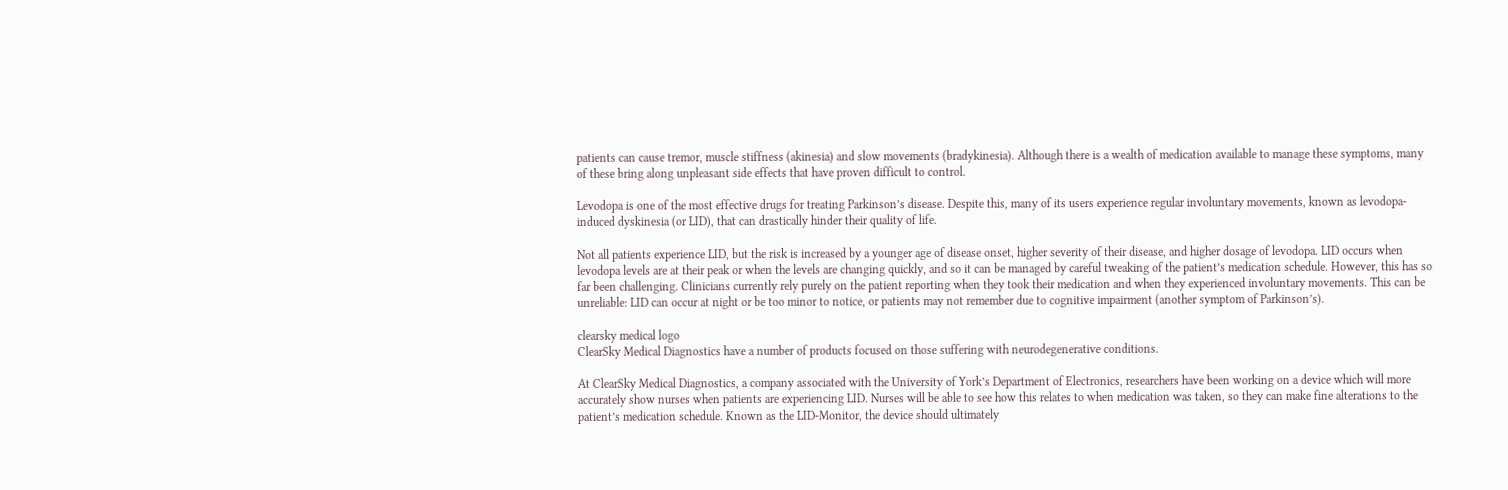patients can cause tremor, muscle stiffness (akinesia) and slow movements (bradykinesia). Although there is a wealth of medication available to manage these symptoms, many of these bring along unpleasant side effects that have proven difficult to control.

Levodopa is one of the most effective drugs for treating Parkinson’s disease. Despite this, many of its users experience regular involuntary movements, known as levodopa-induced dyskinesia (or LID), that can drastically hinder their quality of life.

Not all patients experience LID, but the risk is increased by a younger age of disease onset, higher severity of their disease, and higher dosage of levodopa. LID occurs when levodopa levels are at their peak or when the levels are changing quickly, and so it can be managed by careful tweaking of the patient’s medication schedule. However, this has so far been challenging. Clinicians currently rely purely on the patient reporting when they took their medication and when they experienced involuntary movements. This can be unreliable: LID can occur at night or be too minor to notice, or patients may not remember due to cognitive impairment (another symptom of Parkinson’s).

clearsky medical logo
ClearSky Medical Diagnostics have a number of products focused on those suffering with neurodegenerative conditions.

At ClearSky Medical Diagnostics, a company associated with the University of York’s Department of Electronics, researchers have been working on a device which will more accurately show nurses when patients are experiencing LID. Nurses will be able to see how this relates to when medication was taken, so they can make fine alterations to the patient’s medication schedule. Known as the LID-Monitor, the device should ultimately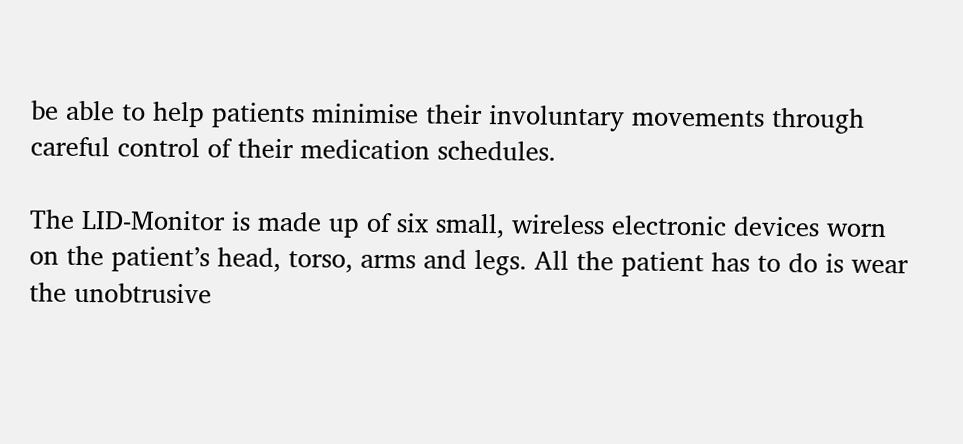be able to help patients minimise their involuntary movements through careful control of their medication schedules.

The LID-Monitor is made up of six small, wireless electronic devices worn on the patient’s head, torso, arms and legs. All the patient has to do is wear the unobtrusive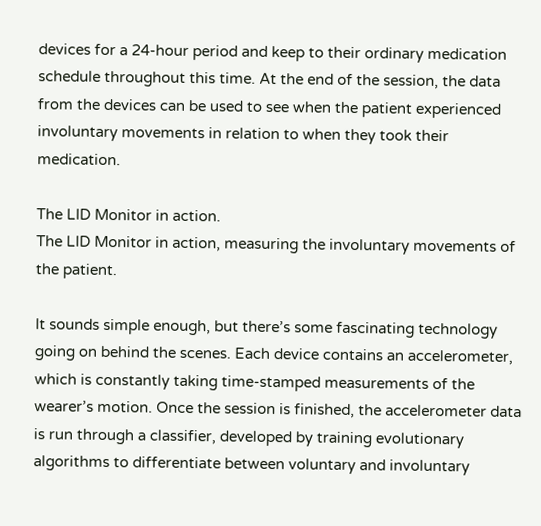devices for a 24-hour period and keep to their ordinary medication schedule throughout this time. At the end of the session, the data from the devices can be used to see when the patient experienced involuntary movements in relation to when they took their medication.

The LID Monitor in action.
The LID Monitor in action, measuring the involuntary movements of the patient.

It sounds simple enough, but there’s some fascinating technology going on behind the scenes. Each device contains an accelerometer, which is constantly taking time-stamped measurements of the wearer’s motion. Once the session is finished, the accelerometer data is run through a classifier, developed by training evolutionary algorithms to differentiate between voluntary and involuntary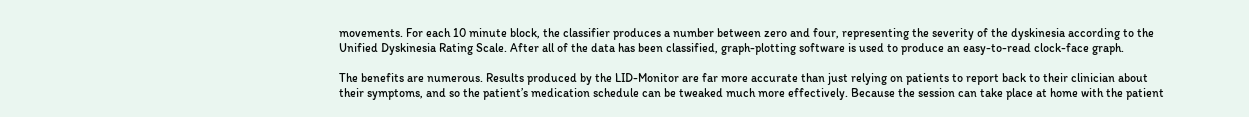movements. For each 10 minute block, the classifier produces a number between zero and four, representing the severity of the dyskinesia according to the Unified Dyskinesia Rating Scale. After all of the data has been classified, graph-plotting software is used to produce an easy-to-read clock-face graph.

The benefits are numerous. Results produced by the LID-Monitor are far more accurate than just relying on patients to report back to their clinician about their symptoms, and so the patient’s medication schedule can be tweaked much more effectively. Because the session can take place at home with the patient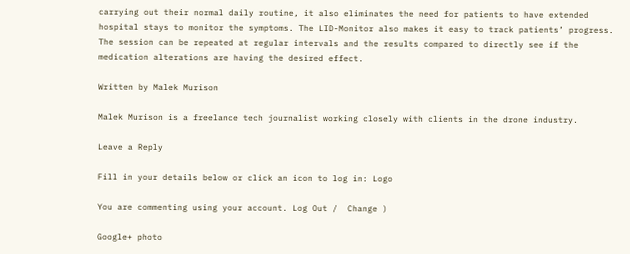carrying out their normal daily routine, it also eliminates the need for patients to have extended hospital stays to monitor the symptoms. The LID-Monitor also makes it easy to track patients’ progress. The session can be repeated at regular intervals and the results compared to directly see if the medication alterations are having the desired effect.

Written by Malek Murison

Malek Murison is a freelance tech journalist working closely with clients in the drone industry.

Leave a Reply

Fill in your details below or click an icon to log in: Logo

You are commenting using your account. Log Out /  Change )

Google+ photo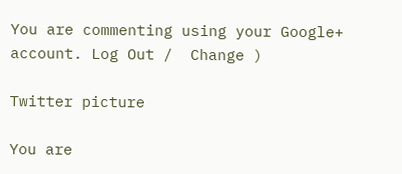You are commenting using your Google+ account. Log Out /  Change )

Twitter picture

You are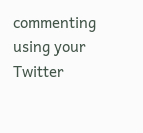commenting using your Twitter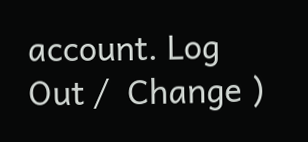account. Log Out /  Change )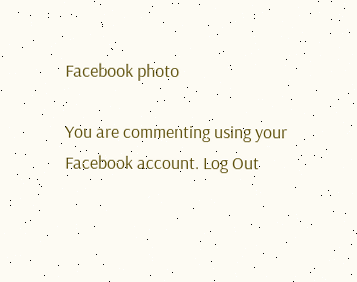Facebook photo

You are commenting using your Facebook account. Log Out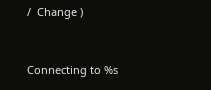/  Change )


Connecting to %s